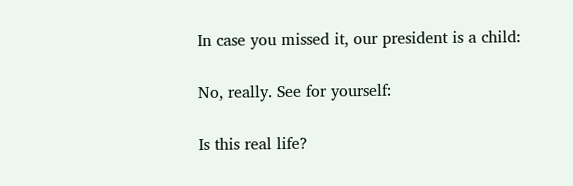In case you missed it, our president is a child:

No, really. See for yourself:

Is this real life?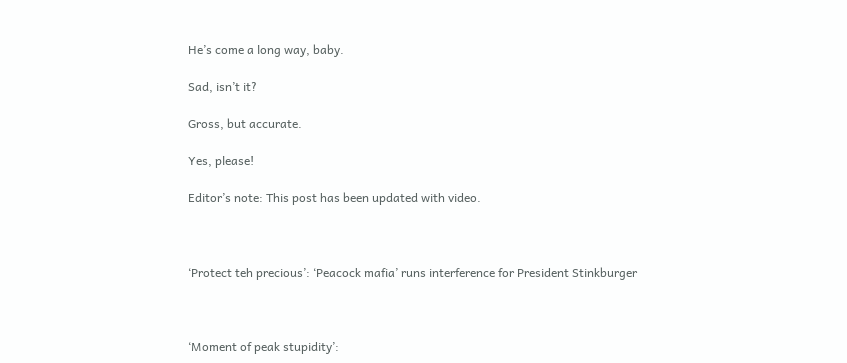He’s come a long way, baby.

Sad, isn’t it?

Gross, but accurate.

Yes, please!

Editor’s note: This post has been updated with video.



‘Protect teh precious’: ‘Peacock mafia’ runs interference for President Stinkburger



‘Moment of peak stupidity’: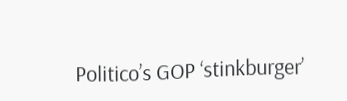Politico’s GOP ‘stinkburger’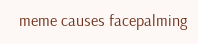meme causes facepalming